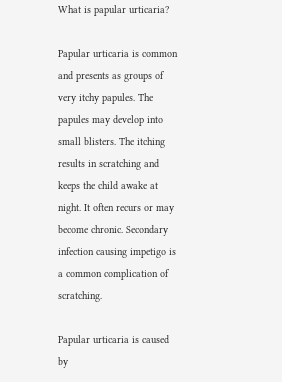What is papular urticaria?

Papular urticaria is common and presents as groups of very itchy papules. The papules may develop into small blisters. The itching results in scratching and keeps the child awake at night. It often recurs or may become chronic. Secondary infection causing impetigo is a common complication of scratching.

Papular urticaria is caused by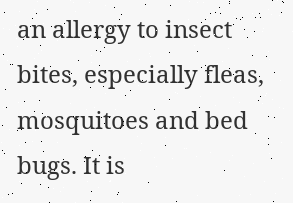an allergy to insect bites, especially fleas, mosquitoes and bed bugs. It is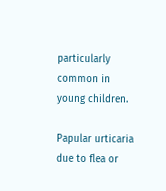particularly common in young children.

Papular urticaria due to flea or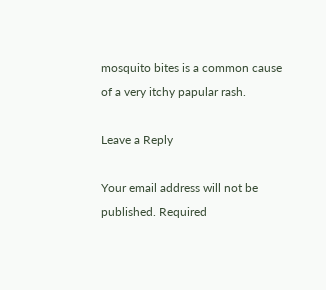mosquito bites is a common cause of a very itchy papular rash.

Leave a Reply

Your email address will not be published. Required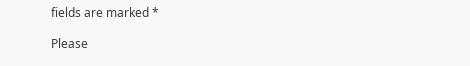fields are marked *

Please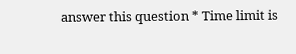answer this question * Time limit is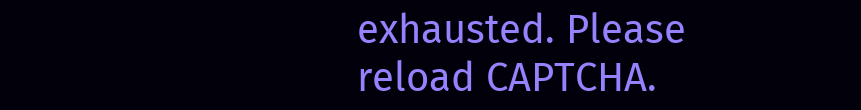exhausted. Please reload CAPTCHA.